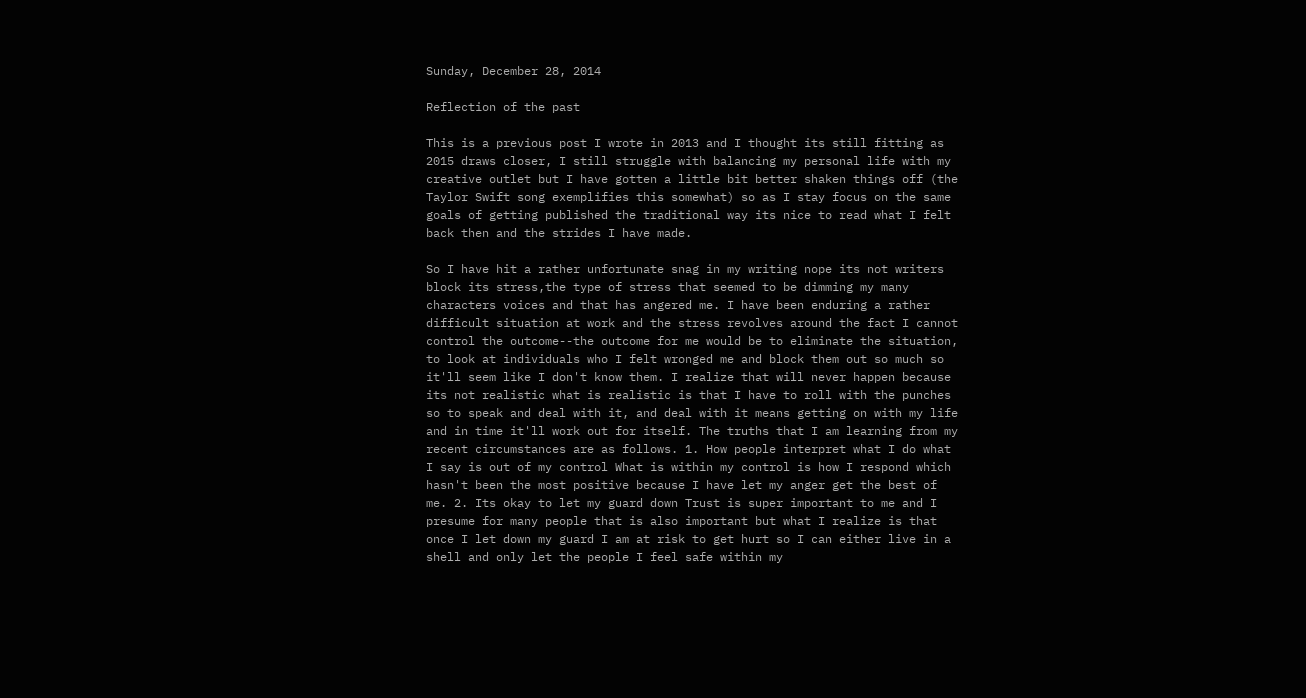Sunday, December 28, 2014

Reflection of the past

This is a previous post I wrote in 2013 and I thought its still fitting as 2015 draws closer, I still struggle with balancing my personal life with my creative outlet but I have gotten a little bit better shaken things off (the Taylor Swift song exemplifies this somewhat) so as I stay focus on the same goals of getting published the traditional way its nice to read what I felt back then and the strides I have made.

So I have hit a rather unfortunate snag in my writing nope its not writers block its stress,the type of stress that seemed to be dimming my many characters voices and that has angered me. I have been enduring a rather difficult situation at work and the stress revolves around the fact I cannot control the outcome--the outcome for me would be to eliminate the situation, to look at individuals who I felt wronged me and block them out so much so it'll seem like I don't know them. I realize that will never happen because its not realistic what is realistic is that I have to roll with the punches so to speak and deal with it, and deal with it means getting on with my life and in time it'll work out for itself. The truths that I am learning from my recent circumstances are as follows. 1. How people interpret what I do what I say is out of my control What is within my control is how I respond which hasn't been the most positive because I have let my anger get the best of me. 2. Its okay to let my guard down Trust is super important to me and I presume for many people that is also important but what I realize is that once I let down my guard I am at risk to get hurt so I can either live in a shell and only let the people I feel safe within my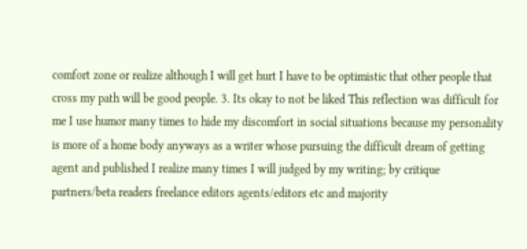comfort zone or realize although I will get hurt I have to be optimistic that other people that cross my path will be good people. 3. Its okay to not be liked This reflection was difficult for me I use humor many times to hide my discomfort in social situations because my personality is more of a home body anyways as a writer whose pursuing the difficult dream of getting agent and published I realize many times I will judged by my writing; by critique partners/beta readers freelance editors agents/editors etc and majority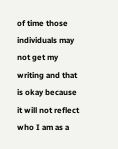of time those individuals may not get my writing and that is okay because it will not reflect who I am as a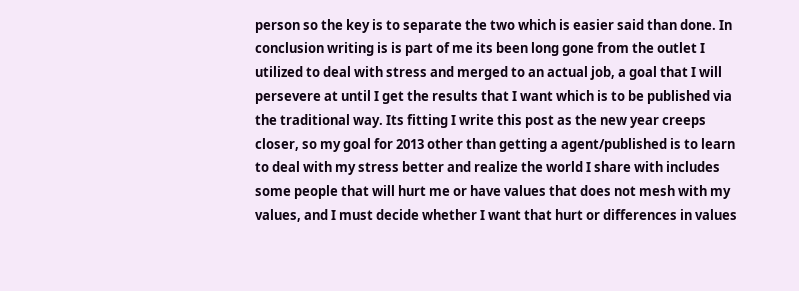person so the key is to separate the two which is easier said than done. In conclusion writing is is part of me its been long gone from the outlet I utilized to deal with stress and merged to an actual job, a goal that I will persevere at until I get the results that I want which is to be published via the traditional way. Its fitting I write this post as the new year creeps closer, so my goal for 2013 other than getting a agent/published is to learn to deal with my stress better and realize the world I share with includes some people that will hurt me or have values that does not mesh with my values, and I must decide whether I want that hurt or differences in values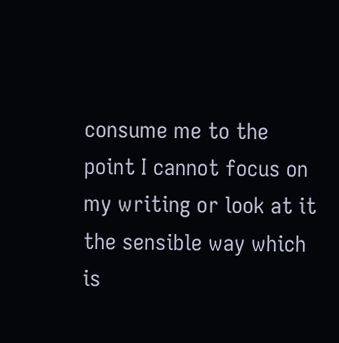consume me to the point I cannot focus on my writing or look at it the sensible way which is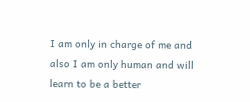I am only in charge of me and also I am only human and will learn to be a better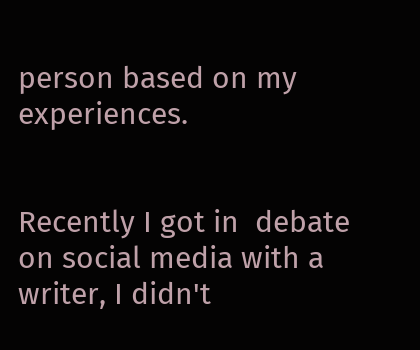person based on my experiences.


Recently I got in  debate on social media with a writer, I didn't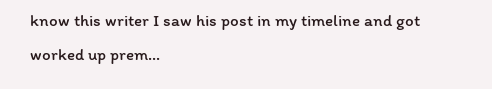know this writer I saw his post in my timeline and got worked up prem...